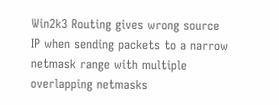Win2k3 Routing gives wrong source IP when sending packets to a narrow netmask range with multiple overlapping netmasks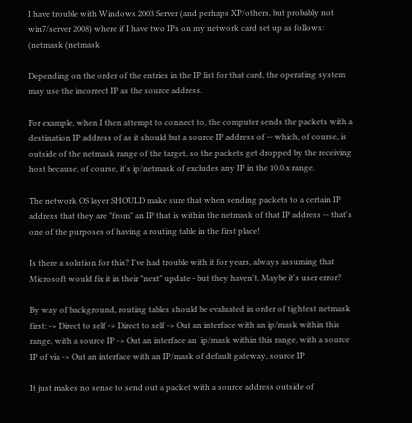I have trouble with Windows 2003 Server (and perhaps XP/others, but probably not win7/server 2008) where if I have two IPs on my network card set up as follows: (netmask (netmask

Depending on the order of the entries in the IP list for that card, the operating system may use the incorrect IP as the source address.

For example, when I then attempt to connect to, the computer sends the packets with a destination IP address of as it should but a source IP address of -- which, of course, is outside of the netmask range of the target, so the packets get dropped by the receiving host because, of course, it's ip/netmask of excludes any IP in the 10.0.x range.

The network OS layer SHOULD make sure that when sending packets to a certain IP address that they are "from" an IP that is within the netmask of that IP address -- that's one of the purposes of having a routing table in the first place!

Is there a solution for this? I've had trouble with it for years, always assuming that Microsoft would fix it in their "next" update - but they haven't. Maybe it's user error?

By way of background, routing tables should be evaluated in order of tightest netmask first: -> Direct to self -> Direct to self -> Out an interface with an ip/mask within this range, with a source IP -> Out an interface an  ip/mask within this range, with a source IP of via -> Out an interface with an IP/mask of default gateway, source IP

It just makes no sense to send out a packet with a source address outside of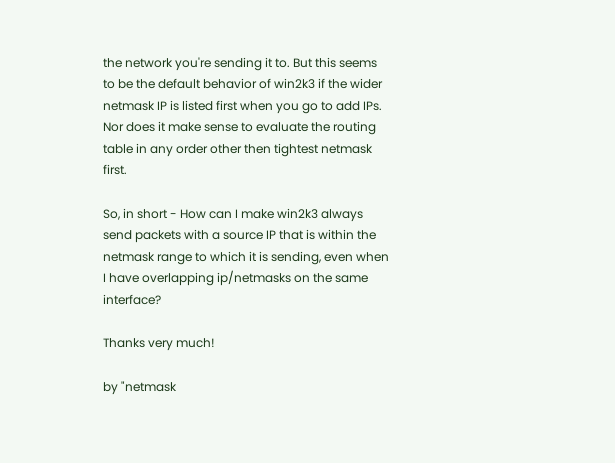the network you're sending it to. But this seems to be the default behavior of win2k3 if the wider netmask IP is listed first when you go to add IPs. Nor does it make sense to evaluate the routing table in any order other then tightest netmask first.

So, in short - How can I make win2k3 always send packets with a source IP that is within the netmask range to which it is sending, even when I have overlapping ip/netmasks on the same interface?

Thanks very much!

by "netmask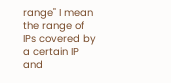range" I mean the range of IPs covered by a certain IP and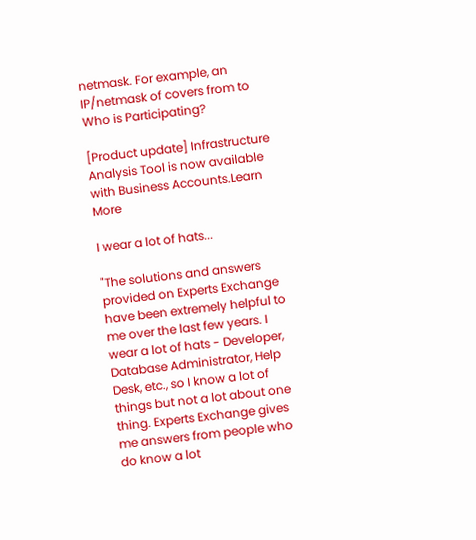netmask. For example, an IP/netmask of covers from to
Who is Participating?

[Product update] Infrastructure Analysis Tool is now available with Business Accounts.Learn More

I wear a lot of hats...

"The solutions and answers provided on Experts Exchange have been extremely helpful to me over the last few years. I wear a lot of hats - Developer, Database Administrator, Help Desk, etc., so I know a lot of things but not a lot about one thing. Experts Exchange gives me answers from people who do know a lot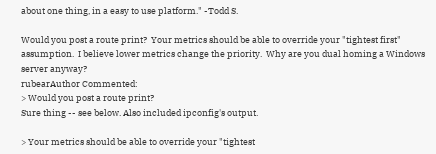about one thing, in a easy to use platform." -Todd S.

Would you post a route print?  Your metrics should be able to override your "tightest first" assumption.  I believe lower metrics change the priority.  Why are you dual homing a Windows server anyway?
rubearAuthor Commented:
> Would you post a route print?
Sure thing -- see below. Also included ipconfig's output.

> Your metrics should be able to override your "tightest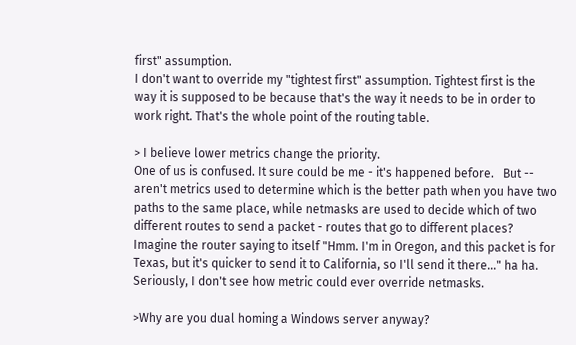first" assumption.
I don't want to override my "tightest first" assumption. Tightest first is the way it is supposed to be because that's the way it needs to be in order to work right. That's the whole point of the routing table.

> I believe lower metrics change the priority.
One of us is confused. It sure could be me - it's happened before.   But -- aren't metrics used to determine which is the better path when you have two paths to the same place, while netmasks are used to decide which of two different routes to send a packet - routes that go to different places?  Imagine the router saying to itself "Hmm. I'm in Oregon, and this packet is for Texas, but it's quicker to send it to California, so I'll send it there..." ha ha.
Seriously, I don't see how metric could ever override netmasks.

>Why are you dual homing a Windows server anyway?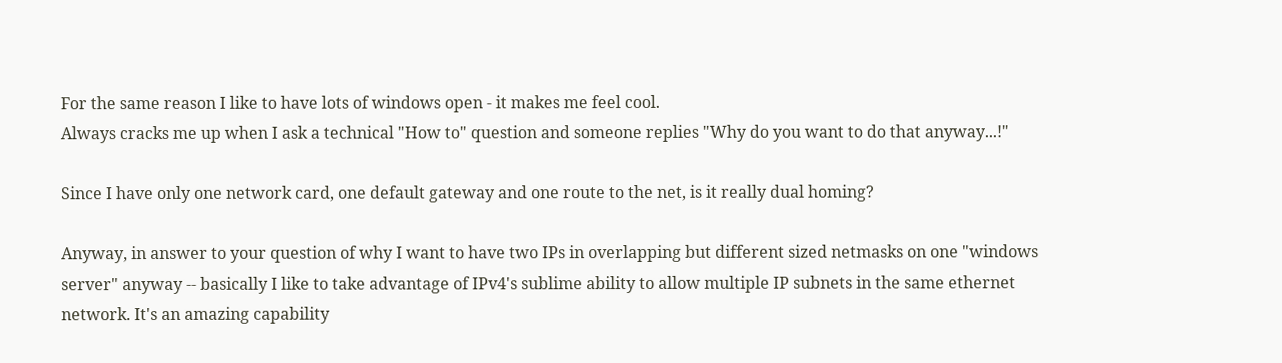For the same reason I like to have lots of windows open - it makes me feel cool.
Always cracks me up when I ask a technical "How to" question and someone replies "Why do you want to do that anyway...!"

Since I have only one network card, one default gateway and one route to the net, is it really dual homing?

Anyway, in answer to your question of why I want to have two IPs in overlapping but different sized netmasks on one "windows server" anyway -- basically I like to take advantage of IPv4's sublime ability to allow multiple IP subnets in the same ethernet network. It's an amazing capability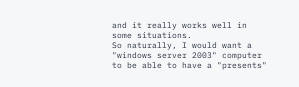and it really works well in some situations.
So naturally, I would want a "windows server 2003" computer to be able to have a "presents"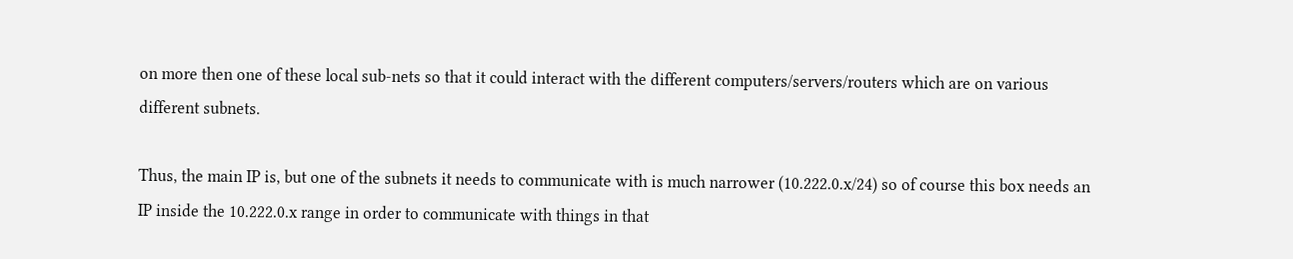on more then one of these local sub-nets so that it could interact with the different computers/servers/routers which are on various different subnets.

Thus, the main IP is, but one of the subnets it needs to communicate with is much narrower (10.222.0.x/24) so of course this box needs an IP inside the 10.222.0.x range in order to communicate with things in that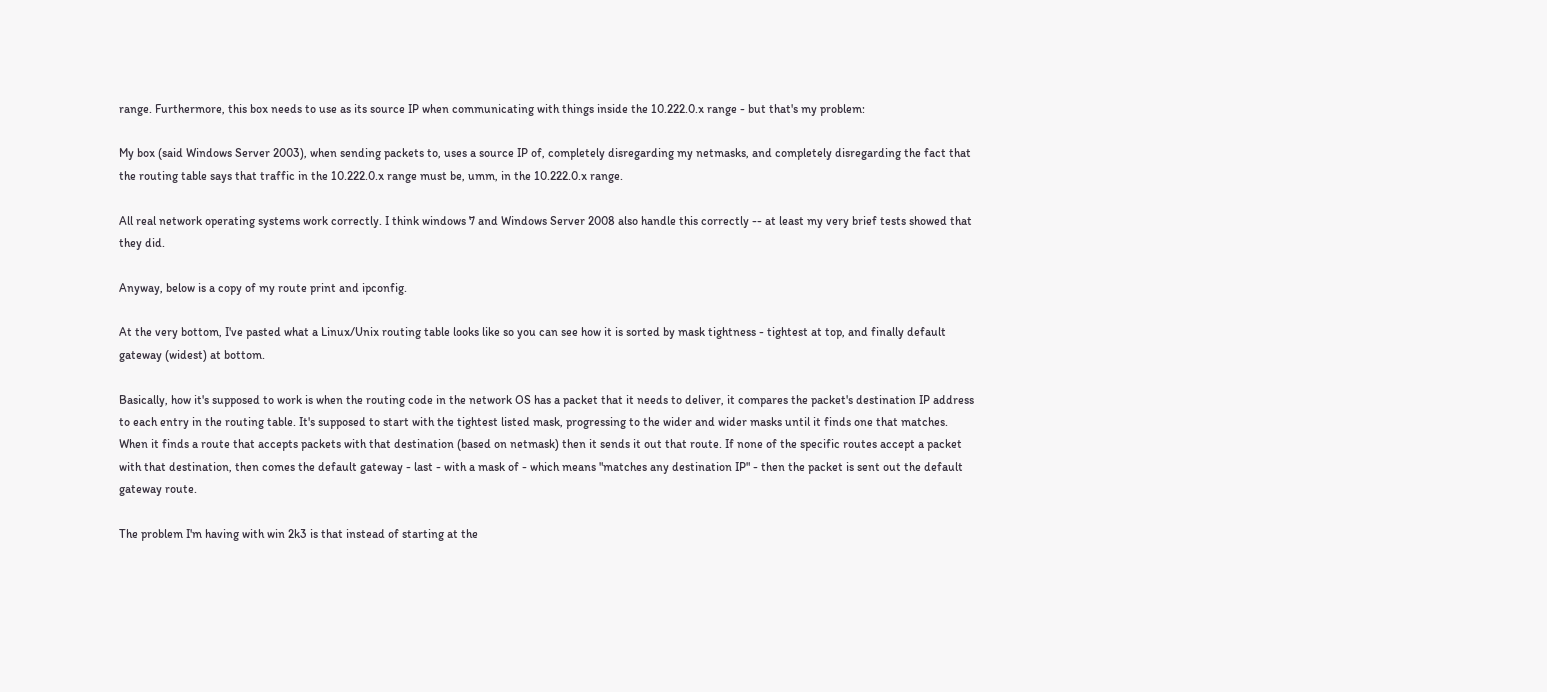range. Furthermore, this box needs to use as its source IP when communicating with things inside the 10.222.0.x range - but that's my problem:

My box (said Windows Server 2003), when sending packets to, uses a source IP of, completely disregarding my netmasks, and completely disregarding the fact that the routing table says that traffic in the 10.222.0.x range must be, umm, in the 10.222.0.x range.

All real network operating systems work correctly. I think windows 7 and Windows Server 2008 also handle this correctly -- at least my very brief tests showed that they did.

Anyway, below is a copy of my route print and ipconfig.

At the very bottom, I've pasted what a Linux/Unix routing table looks like so you can see how it is sorted by mask tightness - tightest at top, and finally default gateway (widest) at bottom.

Basically, how it's supposed to work is when the routing code in the network OS has a packet that it needs to deliver, it compares the packet's destination IP address to each entry in the routing table. It's supposed to start with the tightest listed mask, progressing to the wider and wider masks until it finds one that matches.  When it finds a route that accepts packets with that destination (based on netmask) then it sends it out that route. If none of the specific routes accept a packet with that destination, then comes the default gateway - last - with a mask of - which means "matches any destination IP" - then the packet is sent out the default gateway route.

The problem I'm having with win 2k3 is that instead of starting at the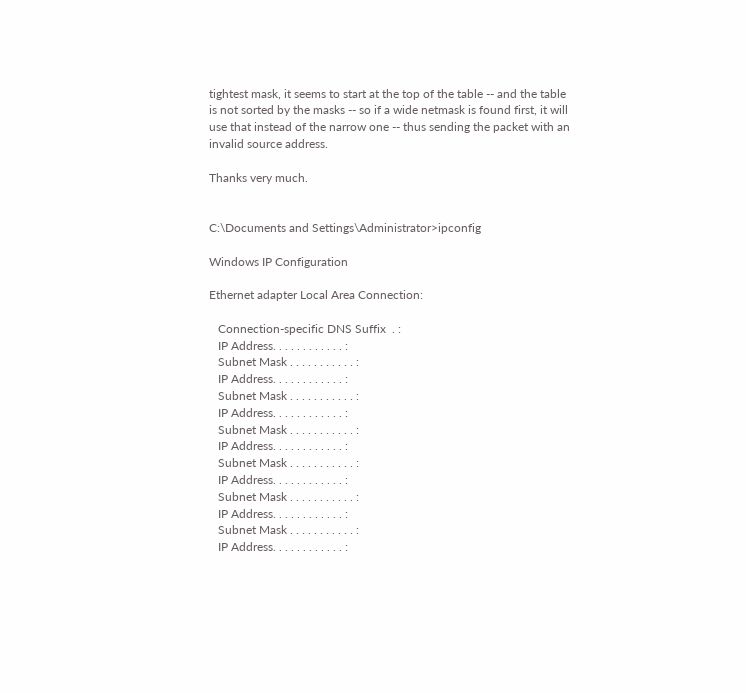tightest mask, it seems to start at the top of the table -- and the table is not sorted by the masks -- so if a wide netmask is found first, it will use that instead of the narrow one -- thus sending the packet with an invalid source address.

Thanks very much.


C:\Documents and Settings\Administrator>ipconfig

Windows IP Configuration

Ethernet adapter Local Area Connection:

   Connection-specific DNS Suffix  . :
   IP Address. . . . . . . . . . . . :
   Subnet Mask . . . . . . . . . . . :
   IP Address. . . . . . . . . . . . :
   Subnet Mask . . . . . . . . . . . :
   IP Address. . . . . . . . . . . . :
   Subnet Mask . . . . . . . . . . . :
   IP Address. . . . . . . . . . . . :
   Subnet Mask . . . . . . . . . . . :
   IP Address. . . . . . . . . . . . :
   Subnet Mask . . . . . . . . . . . :
   IP Address. . . . . . . . . . . . :
   Subnet Mask . . . . . . . . . . . :
   IP Address. . . . . . . . . . . . :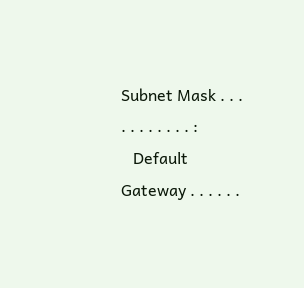Subnet Mask . . . . . . . . . . . :
   Default Gateway . . . . . .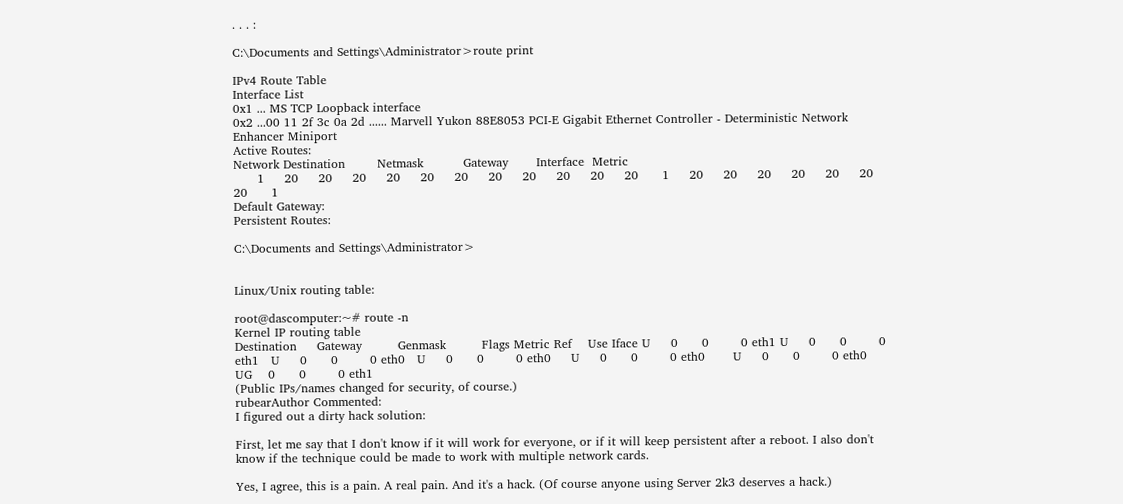. . . :

C:\Documents and Settings\Administrator>route print

IPv4 Route Table
Interface List
0x1 ... MS TCP Loopback interface
0x2 ...00 11 2f 3c 0a 2d ...... Marvell Yukon 88E8053 PCI-E Gigabit Ethernet Controller - Deterministic Network Enhancer Miniport
Active Routes:
Network Destination        Netmask          Gateway       Interface  Metric
      1     20     20     20     20     20     20     20     20     20     20     20      1     20     20     20     20     20     20     20      1
Default Gateway:
Persistent Routes:

C:\Documents and Settings\Administrator>


Linux/Unix routing table:

root@dascomputer:~# route -n
Kernel IP routing table
Destination     Gateway         Genmask         Flags Metric Ref    Use Iface U     0      0        0 eth1 U     0      0        0 eth1   U     0      0        0 eth0   U     0      0        0 eth0     U     0      0        0 eth0       U     0      0        0 eth0         UG    0      0        0 eth1
(Public IPs/names changed for security, of course.)
rubearAuthor Commented:
I figured out a dirty hack solution:

First, let me say that I don't know if it will work for everyone, or if it will keep persistent after a reboot. I also don't know if the technique could be made to work with multiple network cards.

Yes, I agree, this is a pain. A real pain. And it's a hack. (Of course anyone using Server 2k3 deserves a hack.)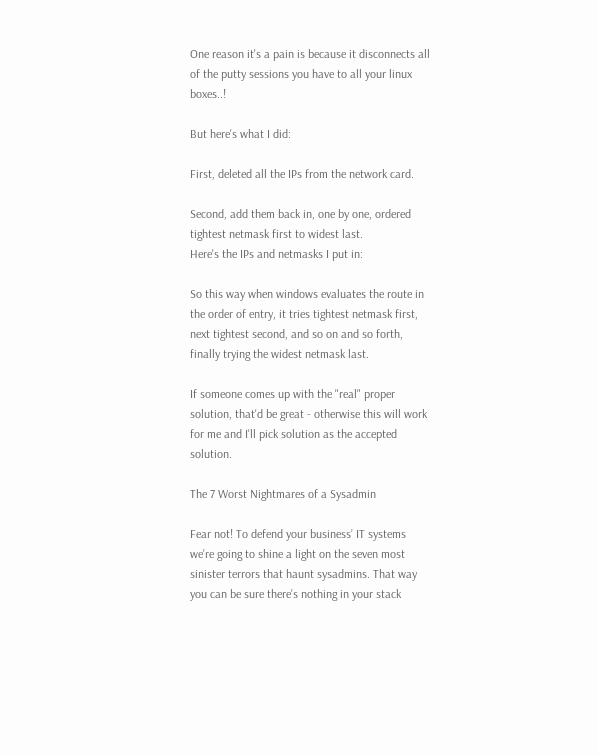One reason it's a pain is because it disconnects all of the putty sessions you have to all your linux boxes..!

But here's what I did:

First, deleted all the IPs from the network card.

Second, add them back in, one by one, ordered tightest netmask first to widest last.
Here's the IPs and netmasks I put in:

So this way when windows evaluates the route in the order of entry, it tries tightest netmask first, next tightest second, and so on and so forth, finally trying the widest netmask last.

If someone comes up with the "real" proper solution, that'd be great - otherwise this will work for me and I'll pick solution as the accepted solution.

The 7 Worst Nightmares of a Sysadmin

Fear not! To defend your business’ IT systems we’re going to shine a light on the seven most sinister terrors that haunt sysadmins. That way you can be sure there’s nothing in your stack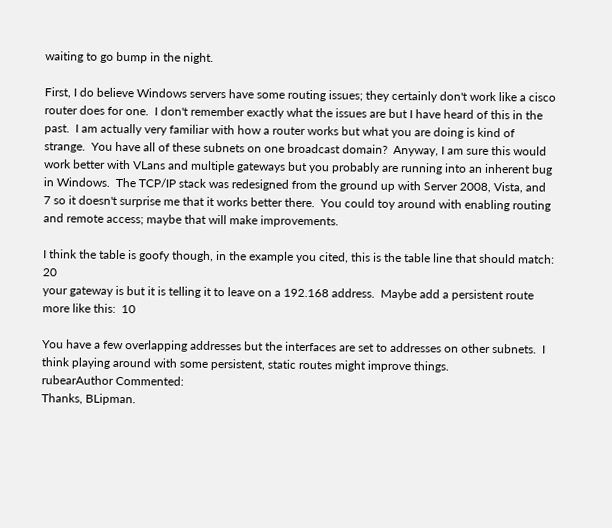waiting to go bump in the night.

First, I do believe Windows servers have some routing issues; they certainly don't work like a cisco router does for one.  I don't remember exactly what the issues are but I have heard of this in the past.  I am actually very familiar with how a router works but what you are doing is kind of strange.  You have all of these subnets on one broadcast domain?  Anyway, I am sure this would work better with VLans and multiple gateways but you probably are running into an inherent bug in Windows.  The TCP/IP stack was redesigned from the ground up with Server 2008, Vista, and 7 so it doesn't surprise me that it works better there.  You could toy around with enabling routing and remote access; maybe that will make improvements.

I think the table is goofy though, in the example you cited, this is the table line that should match:     20
your gateway is but it is telling it to leave on a 192.168 address.  Maybe add a persistent route more like this:  10

You have a few overlapping addresses but the interfaces are set to addresses on other subnets.  I think playing around with some persistent, static routes might improve things.
rubearAuthor Commented:
Thanks, BLipman.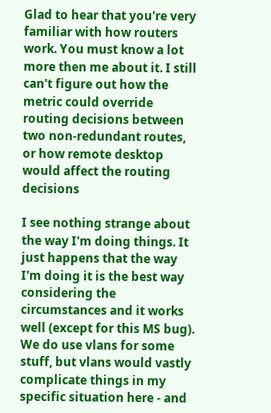Glad to hear that you're very familiar with how routers work. You must know a lot more then me about it. I still can't figure out how the metric could override routing decisions between two non-redundant routes, or how remote desktop would affect the routing decisions

I see nothing strange about the way I'm doing things. It just happens that the way I'm doing it is the best way considering the circumstances and it works well (except for this MS bug). We do use vlans for some stuff, but vlans would vastly complicate things in my specific situation here - and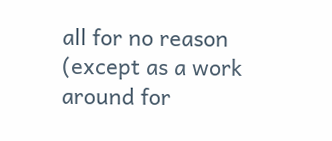all for no reason (except as a work around for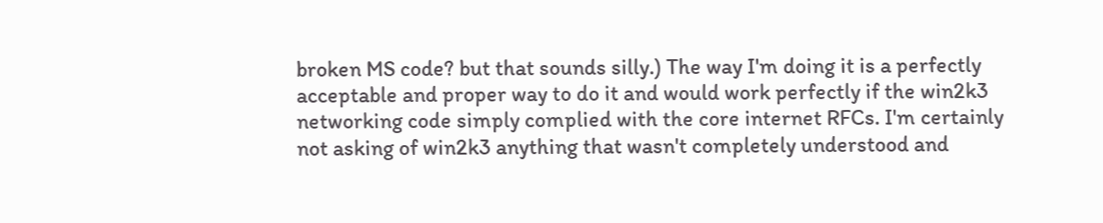broken MS code? but that sounds silly.) The way I'm doing it is a perfectly acceptable and proper way to do it and would work perfectly if the win2k3 networking code simply complied with the core internet RFCs. I'm certainly not asking of win2k3 anything that wasn't completely understood and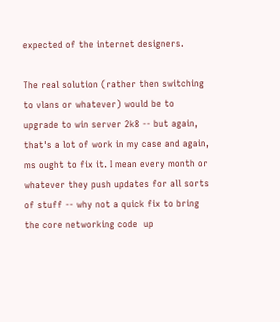expected of the internet designers.

The real solution (rather then switching to vlans or whatever) would be to upgrade to win server 2k8 -- but again, that's a lot of work in my case and again, ms ought to fix it. I mean every month or whatever they push updates for all sorts of stuff -- why not a quick fix to bring the core networking code  up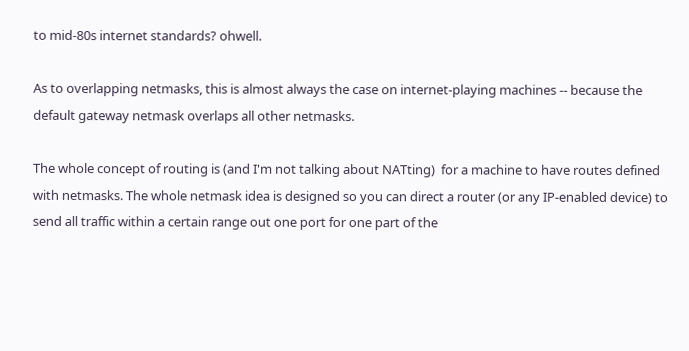to mid-80s internet standards? ohwell.

As to overlapping netmasks, this is almost always the case on internet-playing machines -- because the default gateway netmask overlaps all other netmasks.

The whole concept of routing is (and I'm not talking about NATting)  for a machine to have routes defined with netmasks. The whole netmask idea is designed so you can direct a router (or any IP-enabled device) to send all traffic within a certain range out one port for one part of the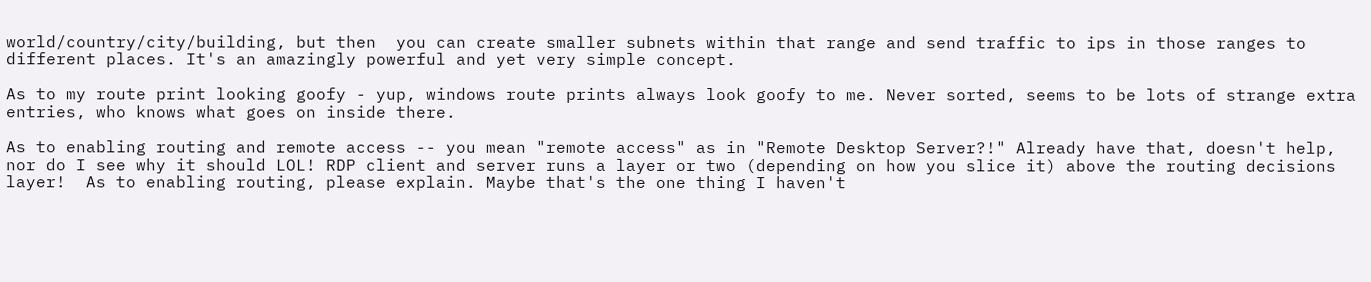world/country/city/building, but then  you can create smaller subnets within that range and send traffic to ips in those ranges to different places. It's an amazingly powerful and yet very simple concept.

As to my route print looking goofy - yup, windows route prints always look goofy to me. Never sorted, seems to be lots of strange extra entries, who knows what goes on inside there.

As to enabling routing and remote access -- you mean "remote access" as in "Remote Desktop Server?!" Already have that, doesn't help, nor do I see why it should LOL! RDP client and server runs a layer or two (depending on how you slice it) above the routing decisions layer!  As to enabling routing, please explain. Maybe that's the one thing I haven't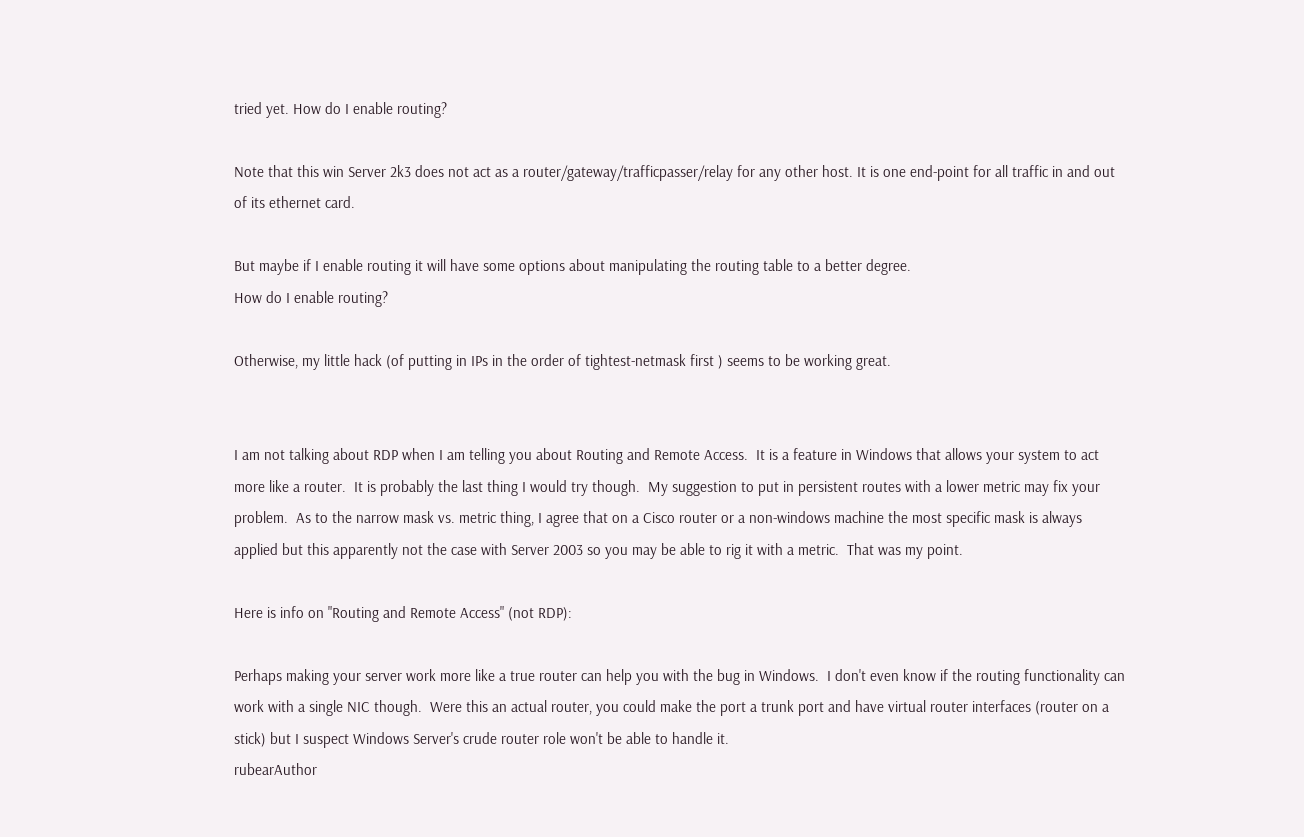tried yet. How do I enable routing?

Note that this win Server 2k3 does not act as a router/gateway/trafficpasser/relay for any other host. It is one end-point for all traffic in and out of its ethernet card.

But maybe if I enable routing it will have some options about manipulating the routing table to a better degree.
How do I enable routing?

Otherwise, my little hack (of putting in IPs in the order of tightest-netmask first ) seems to be working great.


I am not talking about RDP when I am telling you about Routing and Remote Access.  It is a feature in Windows that allows your system to act more like a router.  It is probably the last thing I would try though.  My suggestion to put in persistent routes with a lower metric may fix your problem.  As to the narrow mask vs. metric thing, I agree that on a Cisco router or a non-windows machine the most specific mask is always applied but this apparently not the case with Server 2003 so you may be able to rig it with a metric.  That was my point.

Here is info on "Routing and Remote Access" (not RDP):

Perhaps making your server work more like a true router can help you with the bug in Windows.  I don't even know if the routing functionality can work with a single NIC though.  Were this an actual router, you could make the port a trunk port and have virtual router interfaces (router on a stick) but I suspect Windows Server's crude router role won't be able to handle it.
rubearAuthor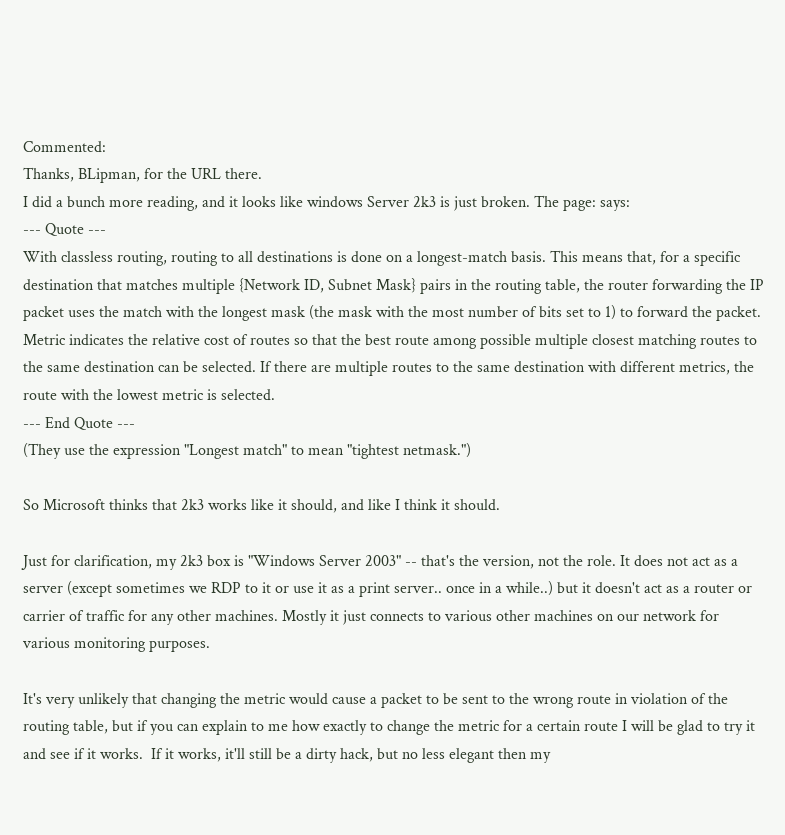Commented:
Thanks, BLipman, for the URL there.
I did a bunch more reading, and it looks like windows Server 2k3 is just broken. The page: says:
--- Quote ---
With classless routing, routing to all destinations is done on a longest-match basis. This means that, for a specific destination that matches multiple {Network ID, Subnet Mask} pairs in the routing table, the router forwarding the IP packet uses the match with the longest mask (the mask with the most number of bits set to 1) to forward the packet.
Metric indicates the relative cost of routes so that the best route among possible multiple closest matching routes to the same destination can be selected. If there are multiple routes to the same destination with different metrics, the route with the lowest metric is selected.
--- End Quote ---
(They use the expression "Longest match" to mean "tightest netmask.")

So Microsoft thinks that 2k3 works like it should, and like I think it should.

Just for clarification, my 2k3 box is "Windows Server 2003" -- that's the version, not the role. It does not act as a server (except sometimes we RDP to it or use it as a print server.. once in a while..) but it doesn't act as a router or carrier of traffic for any other machines. Mostly it just connects to various other machines on our network for various monitoring purposes.

It's very unlikely that changing the metric would cause a packet to be sent to the wrong route in violation of the routing table, but if you can explain to me how exactly to change the metric for a certain route I will be glad to try it and see if it works.  If it works, it'll still be a dirty hack, but no less elegant then my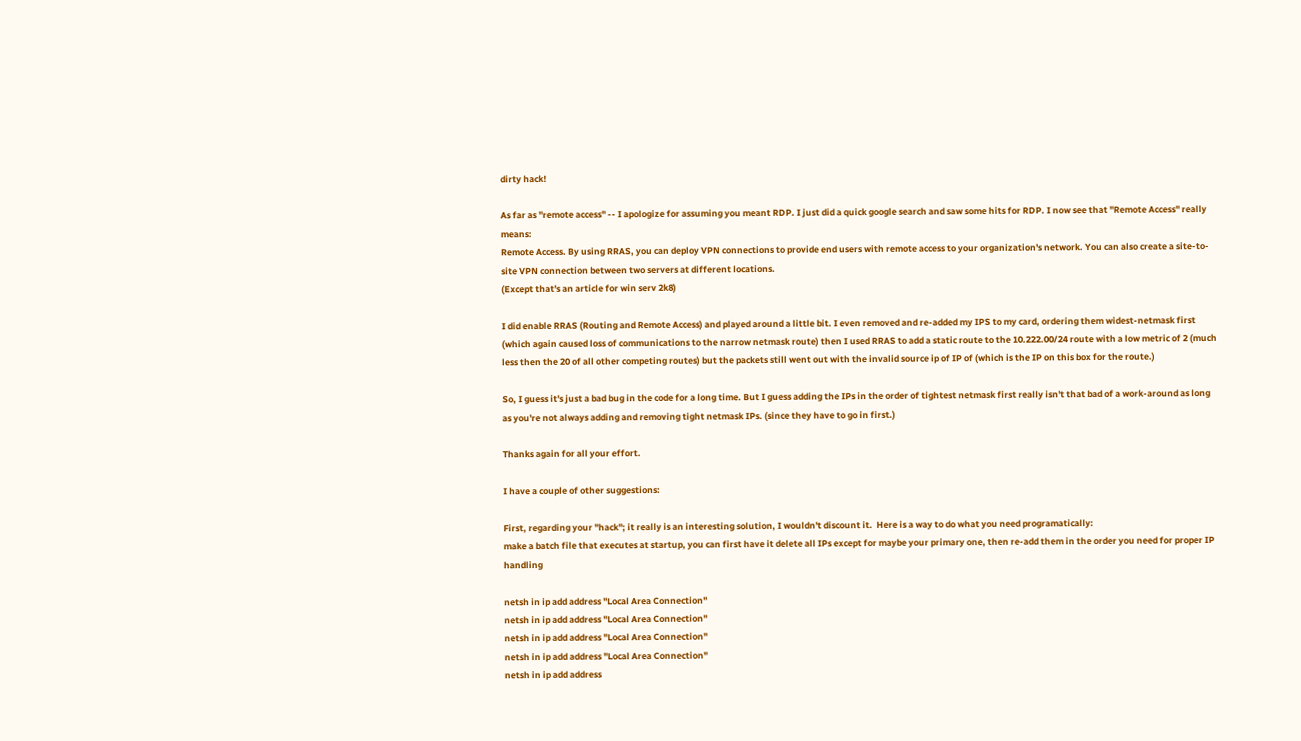dirty hack!

As far as "remote access" -- I apologize for assuming you meant RDP. I just did a quick google search and saw some hits for RDP. I now see that "Remote Access" really means:
Remote Access. By using RRAS, you can deploy VPN connections to provide end users with remote access to your organization's network. You can also create a site-to-site VPN connection between two servers at different locations.
(Except that's an article for win serv 2k8)

I did enable RRAS (Routing and Remote Access) and played around a little bit. I even removed and re-added my IPS to my card, ordering them widest-netmask first  (which again caused loss of communications to the narrow netmask route) then I used RRAS to add a static route to the 10.222.00/24 route with a low metric of 2 (much less then the 20 of all other competing routes) but the packets still went out with the invalid source ip of IP of (which is the IP on this box for the route.)

So, I guess it's just a bad bug in the code for a long time. But I guess adding the IPs in the order of tightest netmask first really isn't that bad of a work-around as long as you're not always adding and removing tight netmask IPs. (since they have to go in first.)

Thanks again for all your effort.

I have a couple of other suggestions:

First, regarding your "hack"; it really is an interesting solution, I wouldn't discount it.  Here is a way to do what you need programatically:
make a batch file that executes at startup, you can first have it delete all IPs except for maybe your primary one, then re-add them in the order you need for proper IP handling

netsh in ip add address "Local Area Connection"
netsh in ip add address "Local Area Connection"
netsh in ip add address "Local Area Connection"
netsh in ip add address "Local Area Connection"
netsh in ip add address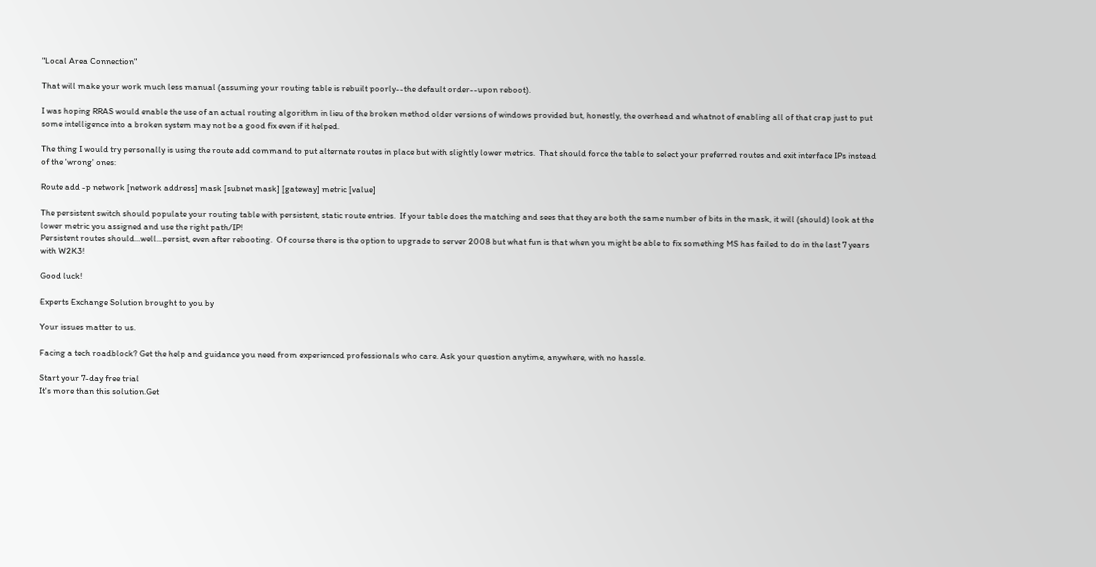"Local Area Connection"

That will make your work much less manual (assuming your routing table is rebuilt poorly--the default order--upon reboot).

I was hoping RRAS would enable the use of an actual routing algorithm in lieu of the broken method older versions of windows provided but, honestly, the overhead and whatnot of enabling all of that crap just to put some intelligence into a broken system may not be a good fix even if it helped.

The thing I would try personally is using the route add command to put alternate routes in place but with slightly lower metrics.  That should force the table to select your preferred routes and exit interface IPs instead of the 'wrong' ones:

Route add -p network [network address] mask [subnet mask] [gateway] metric [value]

The persistent switch should populate your routing table with persistent, static route entries.  If your table does the matching and sees that they are both the same number of bits in the mask, it will (should) look at the lower metric you assigned and use the right path/IP!
Persistent routes should...well...persist, even after rebooting.  Of course there is the option to upgrade to server 2008 but what fun is that when you might be able to fix something MS has failed to do in the last 7 years with W2K3!

Good luck!

Experts Exchange Solution brought to you by

Your issues matter to us.

Facing a tech roadblock? Get the help and guidance you need from experienced professionals who care. Ask your question anytime, anywhere, with no hassle.

Start your 7-day free trial
It's more than this solution.Get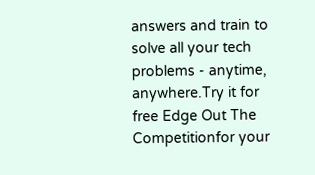answers and train to solve all your tech problems - anytime, anywhere.Try it for free Edge Out The Competitionfor your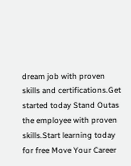dream job with proven skills and certifications.Get started today Stand Outas the employee with proven skills.Start learning today for free Move Your Career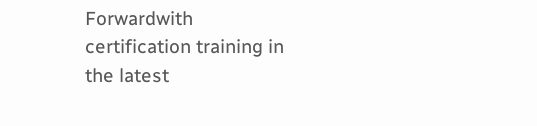Forwardwith certification training in the latest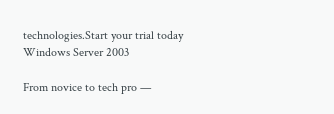technologies.Start your trial today
Windows Server 2003

From novice to tech pro —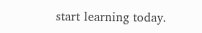start learning today.